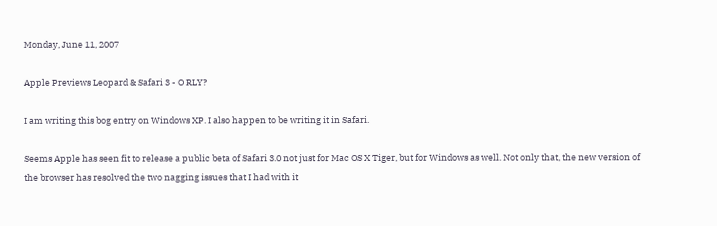Monday, June 11, 2007

Apple Previews Leopard & Safari 3 - O RLY?

I am writing this bog entry on Windows XP. I also happen to be writing it in Safari.

Seems Apple has seen fit to release a public beta of Safari 3.0 not just for Mac OS X Tiger, but for Windows as well. Not only that, the new version of the browser has resolved the two nagging issues that I had with it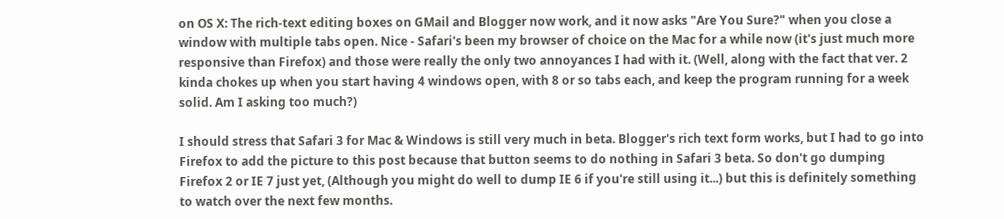on OS X: The rich-text editing boxes on GMail and Blogger now work, and it now asks "Are You Sure?" when you close a window with multiple tabs open. Nice - Safari's been my browser of choice on the Mac for a while now (it's just much more responsive than Firefox) and those were really the only two annoyances I had with it. (Well, along with the fact that ver. 2 kinda chokes up when you start having 4 windows open, with 8 or so tabs each, and keep the program running for a week solid. Am I asking too much?)

I should stress that Safari 3 for Mac & Windows is still very much in beta. Blogger's rich text form works, but I had to go into Firefox to add the picture to this post because that button seems to do nothing in Safari 3 beta. So don't go dumping Firefox 2 or IE 7 just yet, (Although you might do well to dump IE 6 if you're still using it...) but this is definitely something to watch over the next few months.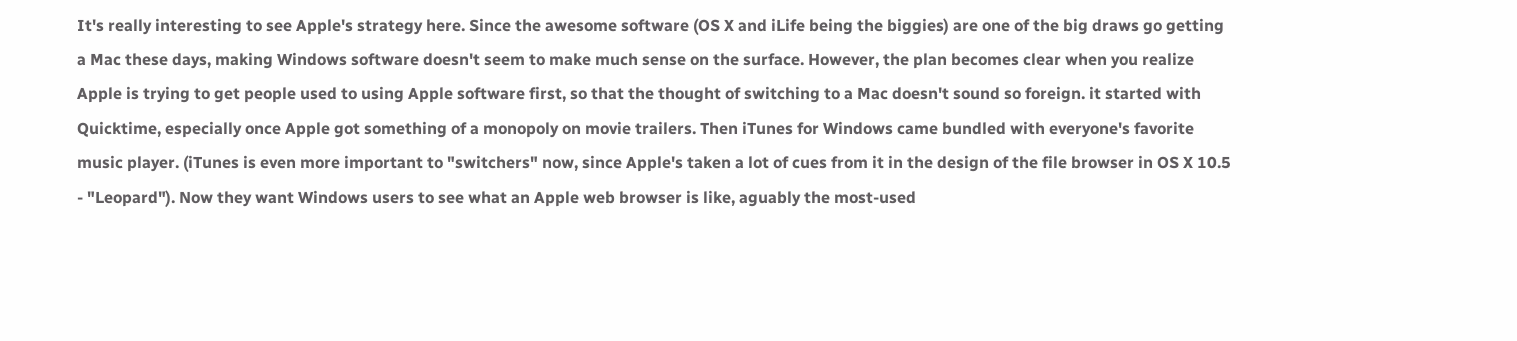It's really interesting to see Apple's strategy here. Since the awesome software (OS X and iLife being the biggies) are one of the big draws go getting a Mac these days, making Windows software doesn't seem to make much sense on the surface. However, the plan becomes clear when you realize Apple is trying to get people used to using Apple software first, so that the thought of switching to a Mac doesn't sound so foreign. it started with Quicktime, especially once Apple got something of a monopoly on movie trailers. Then iTunes for Windows came bundled with everyone's favorite music player. (iTunes is even more important to "switchers" now, since Apple's taken a lot of cues from it in the design of the file browser in OS X 10.5 - "Leopard"). Now they want Windows users to see what an Apple web browser is like, aguably the most-used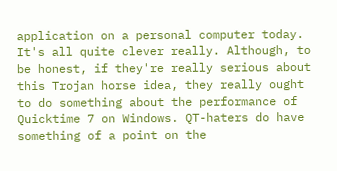application on a personal computer today. It's all quite clever really. Although, to be honest, if they're really serious about this Trojan horse idea, they really ought to do something about the performance of Quicktime 7 on Windows. QT-haters do have something of a point on the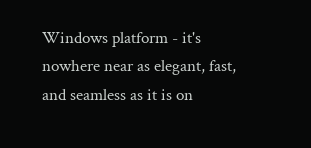Windows platform - it's nowhere near as elegant, fast, and seamless as it is on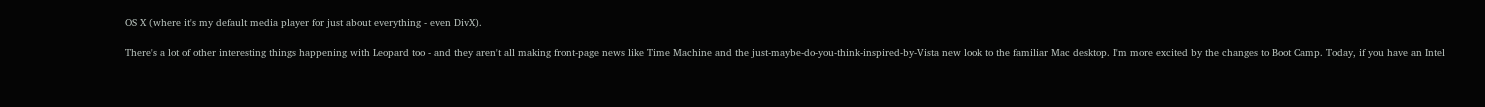OS X (where it's my default media player for just about everything - even DivX).

There's a lot of other interesting things happening with Leopard too - and they aren't all making front-page news like Time Machine and the just-maybe-do-you-think-inspired-by-Vista new look to the familiar Mac desktop. I'm more excited by the changes to Boot Camp. Today, if you have an Intel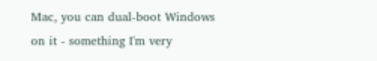Mac, you can dual-boot Windows on it - something I'm very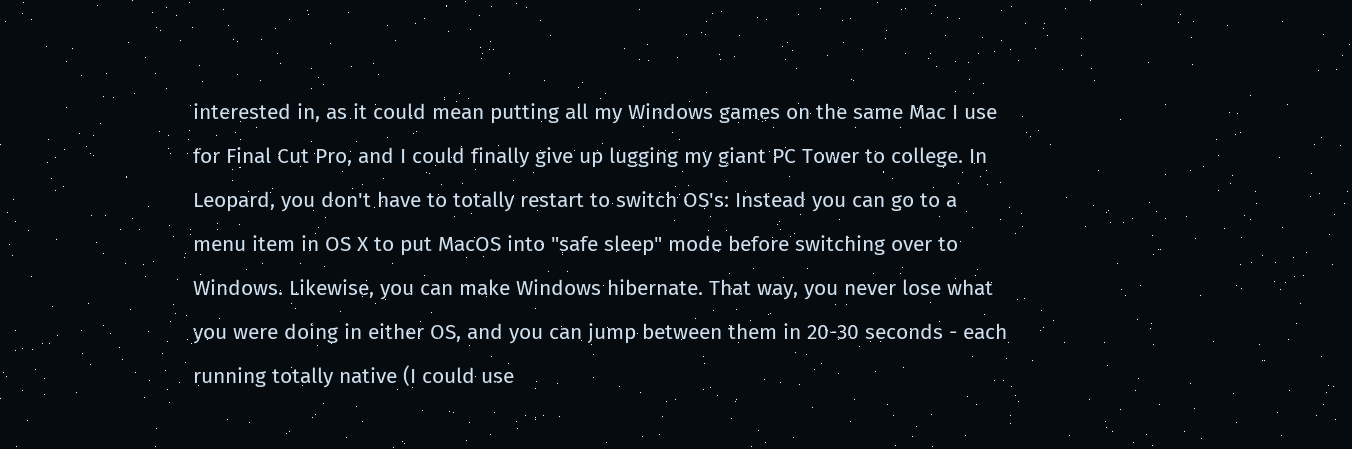interested in, as it could mean putting all my Windows games on the same Mac I use for Final Cut Pro, and I could finally give up lugging my giant PC Tower to college. In Leopard, you don't have to totally restart to switch OS's: Instead you can go to a menu item in OS X to put MacOS into "safe sleep" mode before switching over to Windows. Likewise, you can make Windows hibernate. That way, you never lose what you were doing in either OS, and you can jump between them in 20-30 seconds - each running totally native (I could use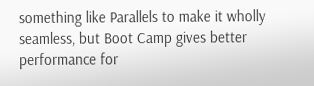something like Parallels to make it wholly seamless, but Boot Camp gives better performance for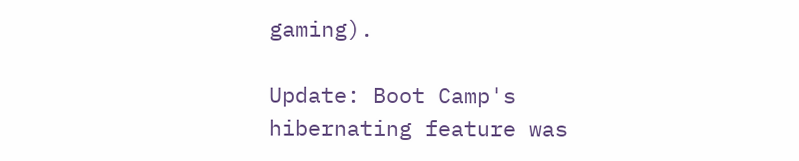gaming).

Update: Boot Camp's hibernating feature was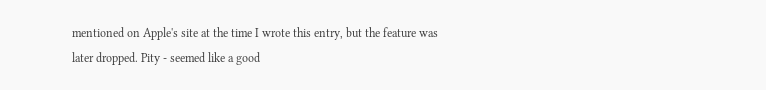mentioned on Apple's site at the time I wrote this entry, but the feature was later dropped. Pity - seemed like a good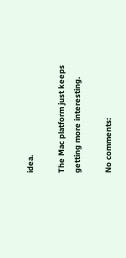idea.

The Mac platform just keeps getting more interesting.

No comments: